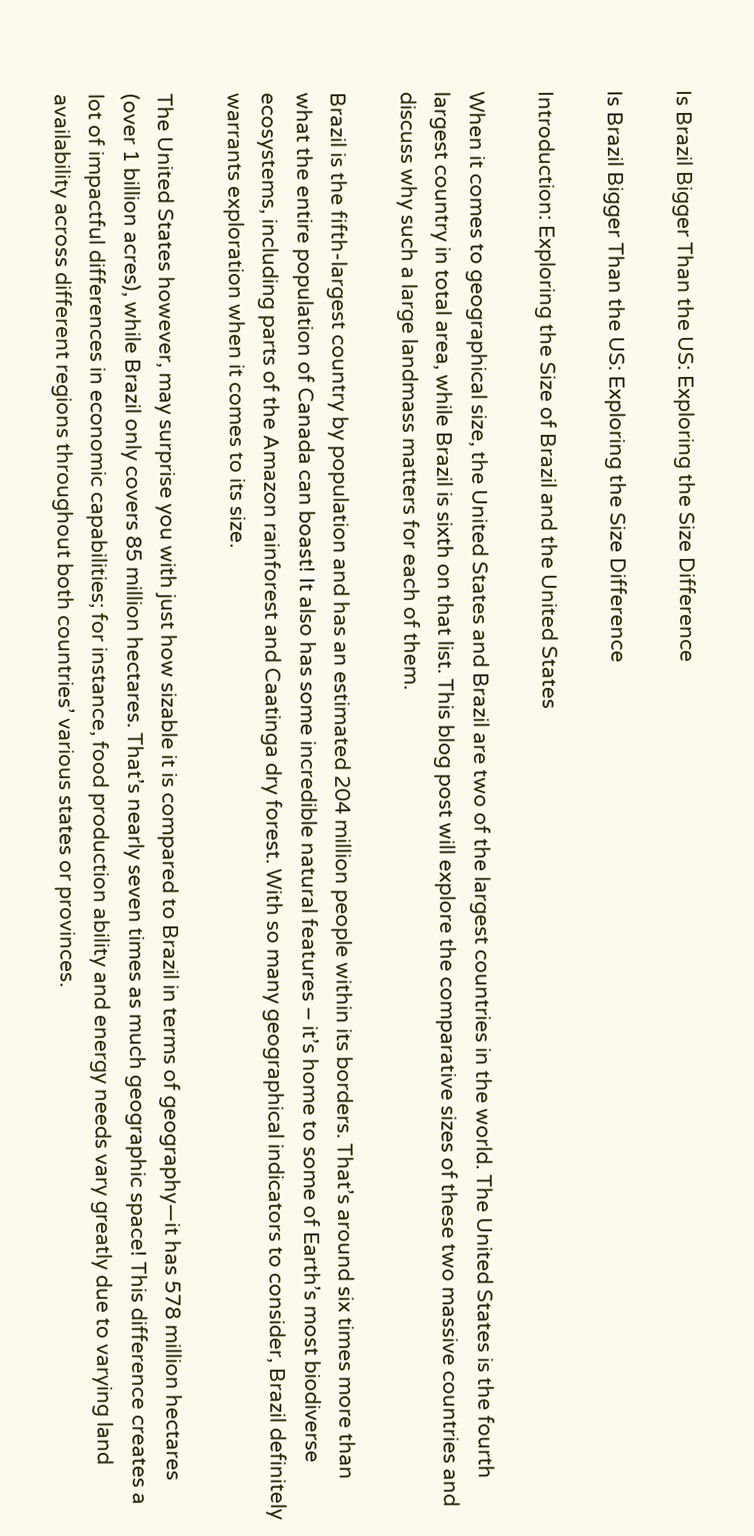Is Brazil Bigger Than the US: Exploring the Size Difference

Is Brazil Bigger Than the US: Exploring the Size Difference

Introduction: Exploring the Size of Brazil and the United States

When it comes to geographical size, the United States and Brazil are two of the largest countries in the world. The United States is the fourth largest country in total area, while Brazil is sixth on that list. This blog post will explore the comparative sizes of these two massive countries and discuss why such a large landmass matters for each of them.

Brazil is the fifth-largest country by population and has an estimated 204 million people within its borders. That’s around six times more than what the entire population of Canada can boast! It also has some incredible natural features – it’s home to some of Earth’s most biodiverse ecosystems, including parts of the Amazon rainforest and Caatinga dry forest. With so many geographical indicators to consider, Brazil definitely warrants exploration when it comes to its size.

The United States however, may surprise you with just how sizable it is compared to Brazil in terms of geography—it has 578 million hectares (over 1 billion acres), while Brazil only covers 85 million hectares. That’s nearly seven times as much geographic space! This difference creates a lot of impactful differences in economic capabilities; for instance, food production ability and energy needs vary greatly due to varying land availability across different regions throughout both countries’ various states or provinces.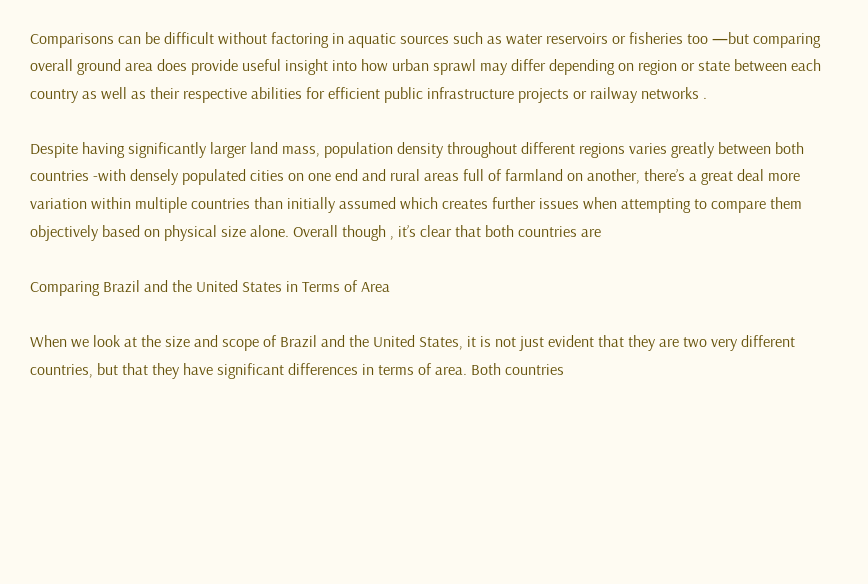Comparisons can be difficult without factoring in aquatic sources such as water reservoirs or fisheries too —but comparing overall ground area does provide useful insight into how urban sprawl may differ depending on region or state between each country as well as their respective abilities for efficient public infrastructure projects or railway networks .

Despite having significantly larger land mass, population density throughout different regions varies greatly between both countries -with densely populated cities on one end and rural areas full of farmland on another, there’s a great deal more variation within multiple countries than initially assumed which creates further issues when attempting to compare them objectively based on physical size alone. Overall though , it’s clear that both countries are

Comparing Brazil and the United States in Terms of Area

When we look at the size and scope of Brazil and the United States, it is not just evident that they are two very different countries, but that they have significant differences in terms of area. Both countries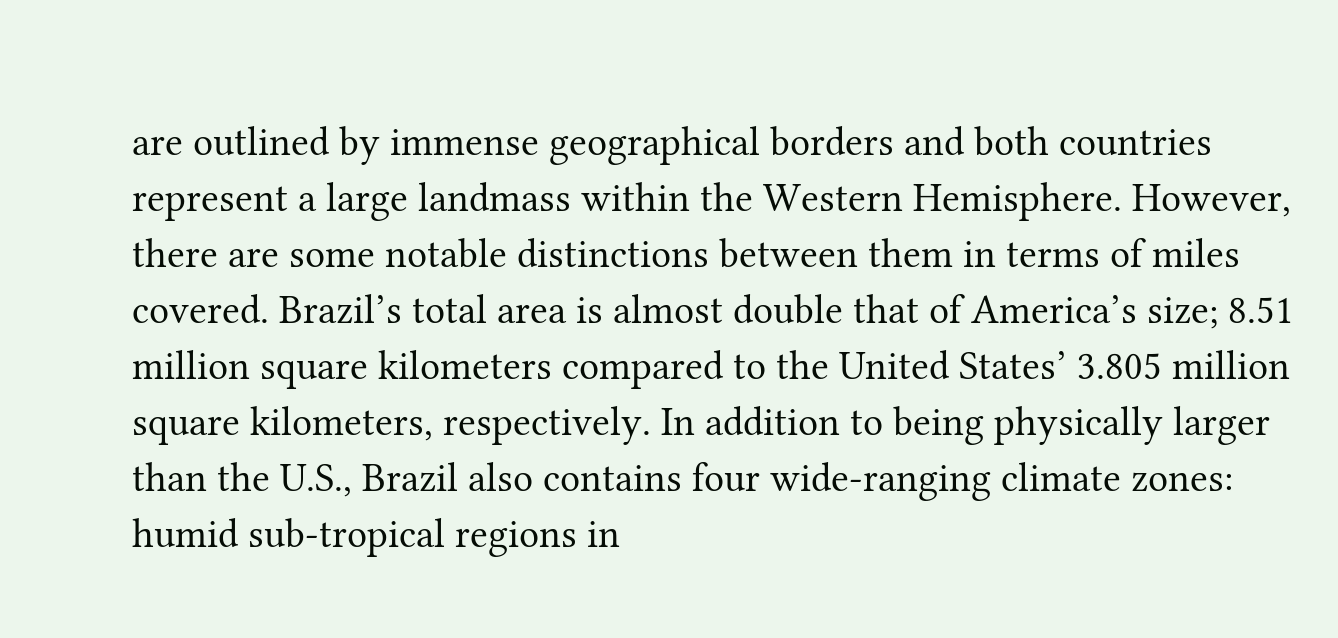are outlined by immense geographical borders and both countries represent a large landmass within the Western Hemisphere. However, there are some notable distinctions between them in terms of miles covered. Brazil’s total area is almost double that of America’s size; 8.51 million square kilometers compared to the United States’ 3.805 million square kilometers, respectively. In addition to being physically larger than the U.S., Brazil also contains four wide-ranging climate zones: humid sub-tropical regions in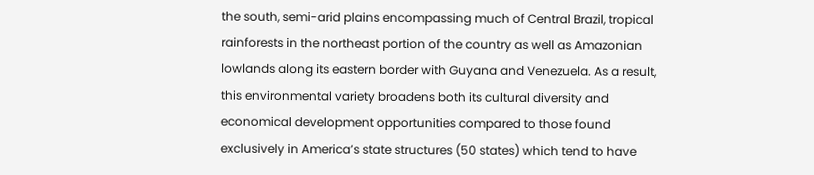the south, semi-arid plains encompassing much of Central Brazil, tropical rainforests in the northeast portion of the country as well as Amazonian lowlands along its eastern border with Guyana and Venezuela. As a result, this environmental variety broadens both its cultural diversity and economical development opportunities compared to those found exclusively in America’s state structures (50 states) which tend to have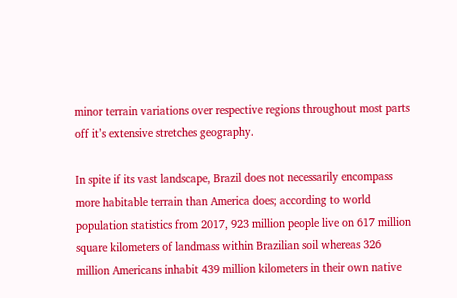minor terrain variations over respective regions throughout most parts off it’s extensive stretches geography.

In spite if its vast landscape, Brazil does not necessarily encompass more habitable terrain than America does; according to world population statistics from 2017, 923 million people live on 617 million square kilometers of landmass within Brazilian soil whereas 326 million Americans inhabit 439 million kilometers in their own native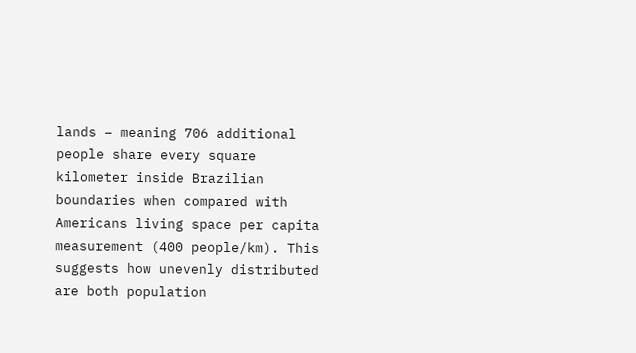lands – meaning 706 additional people share every square kilometer inside Brazilian boundaries when compared with Americans living space per capita measurement (400 people/km). This suggests how unevenly distributed are both population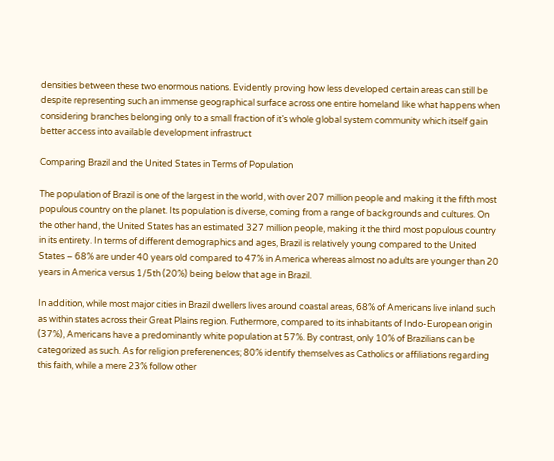densities between these two enormous nations. Evidently proving how less developed certain areas can still be despite representing such an immense geographical surface across one entire homeland like what happens when considering branches belonging only to a small fraction of it’s whole global system community which itself gain better access into available development infrastruct

Comparing Brazil and the United States in Terms of Population

The population of Brazil is one of the largest in the world, with over 207 million people and making it the fifth most populous country on the planet. Its population is diverse, coming from a range of backgrounds and cultures. On the other hand, the United States has an estimated 327 million people, making it the third most populous country in its entirety. In terms of different demographics and ages, Brazil is relatively young compared to the United States – 68% are under 40 years old compared to 47% in America whereas almost no adults are younger than 20 years in America versus 1/5th (20%) being below that age in Brazil.

In addition, while most major cities in Brazil dwellers lives around coastal areas, 68% of Americans live inland such as within states across their Great Plains region. Futhermore, compared to its inhabitants of Indo-European origin (37%), Americans have a predominantly white population at 57%. By contrast, only 10% of Brazilians can be categorized as such. As for religion preferenences; 80% identify themselves as Catholics or affiliations regarding this faith, while a mere 23% follow other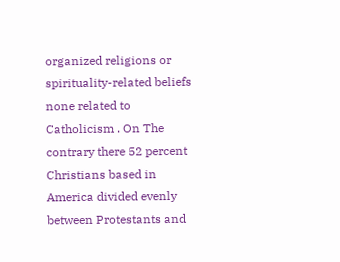organized religions or spirituality-related beliefs none related to Catholicism . On The contrary there 52 percent Christians based in America divided evenly between Protestants and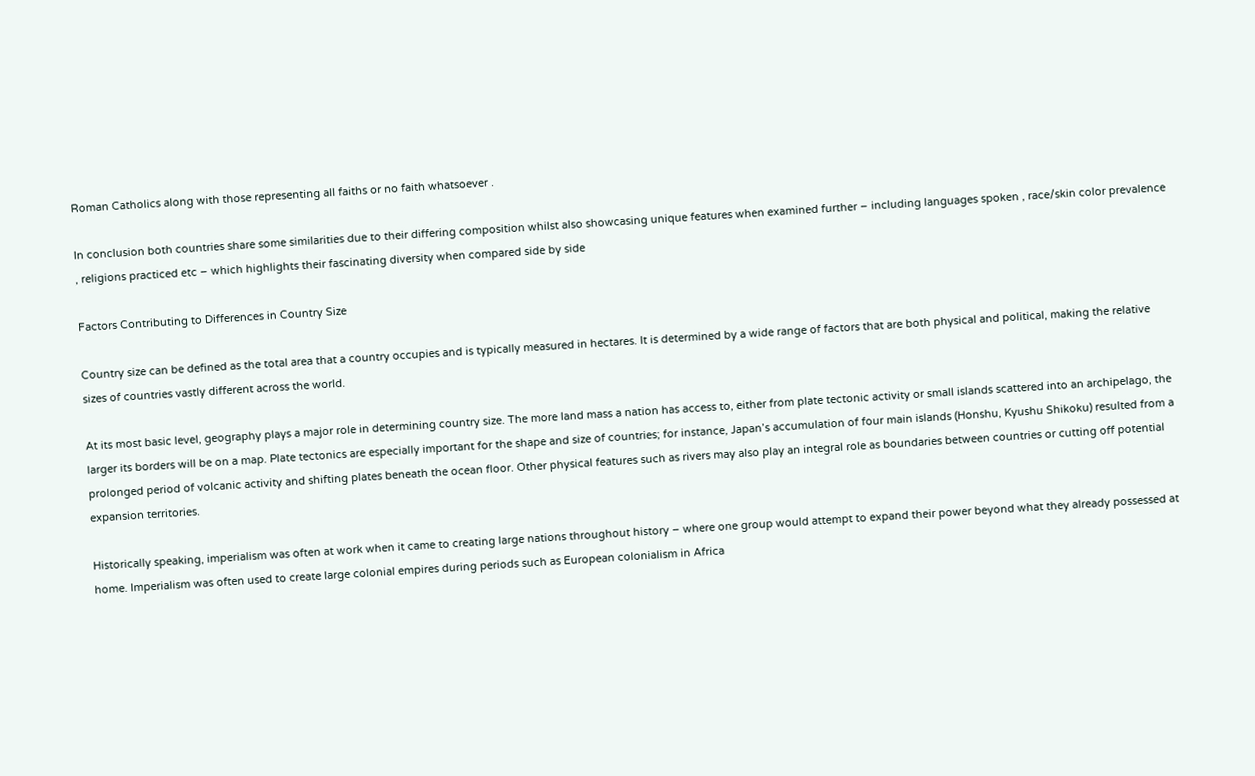Roman Catholics along with those representing all faiths or no faith whatsoever .

In conclusion both countries share some similarities due to their differing composition whilst also showcasing unique features when examined further – including languages spoken , race/skin color prevalence , religions practiced etc – which highlights their fascinating diversity when compared side by side

Factors Contributing to Differences in Country Size

Country size can be defined as the total area that a country occupies and is typically measured in hectares. It is determined by a wide range of factors that are both physical and political, making the relative sizes of countries vastly different across the world.

At its most basic level, geography plays a major role in determining country size. The more land mass a nation has access to, either from plate tectonic activity or small islands scattered into an archipelago, the larger its borders will be on a map. Plate tectonics are especially important for the shape and size of countries; for instance, Japan’s accumulation of four main islands (Honshu, Kyushu Shikoku) resulted from a prolonged period of volcanic activity and shifting plates beneath the ocean floor. Other physical features such as rivers may also play an integral role as boundaries between countries or cutting off potential expansion territories.

Historically speaking, imperialism was often at work when it came to creating large nations throughout history – where one group would attempt to expand their power beyond what they already possessed at home. Imperialism was often used to create large colonial empires during periods such as European colonialism in Africa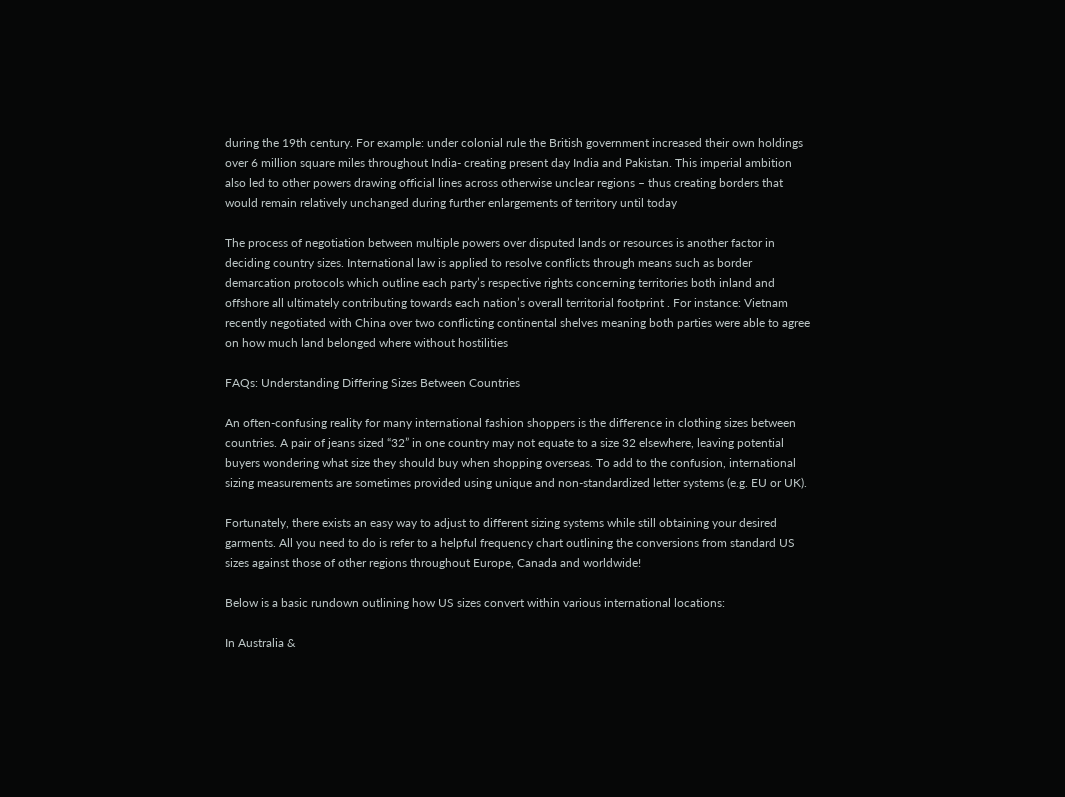during the 19th century. For example: under colonial rule the British government increased their own holdings over 6 million square miles throughout India- creating present day India and Pakistan. This imperial ambition also led to other powers drawing official lines across otherwise unclear regions – thus creating borders that would remain relatively unchanged during further enlargements of territory until today

The process of negotiation between multiple powers over disputed lands or resources is another factor in deciding country sizes. International law is applied to resolve conflicts through means such as border demarcation protocols which outline each party’s respective rights concerning territories both inland and offshore all ultimately contributing towards each nation’s overall territorial footprint . For instance: Vietnam recently negotiated with China over two conflicting continental shelves meaning both parties were able to agree on how much land belonged where without hostilities

FAQs: Understanding Differing Sizes Between Countries

An often-confusing reality for many international fashion shoppers is the difference in clothing sizes between countries. A pair of jeans sized “32” in one country may not equate to a size 32 elsewhere, leaving potential buyers wondering what size they should buy when shopping overseas. To add to the confusion, international sizing measurements are sometimes provided using unique and non-standardized letter systems (e.g. EU or UK).

Fortunately, there exists an easy way to adjust to different sizing systems while still obtaining your desired garments. All you need to do is refer to a helpful frequency chart outlining the conversions from standard US sizes against those of other regions throughout Europe, Canada and worldwide!

Below is a basic rundown outlining how US sizes convert within various international locations:

In Australia &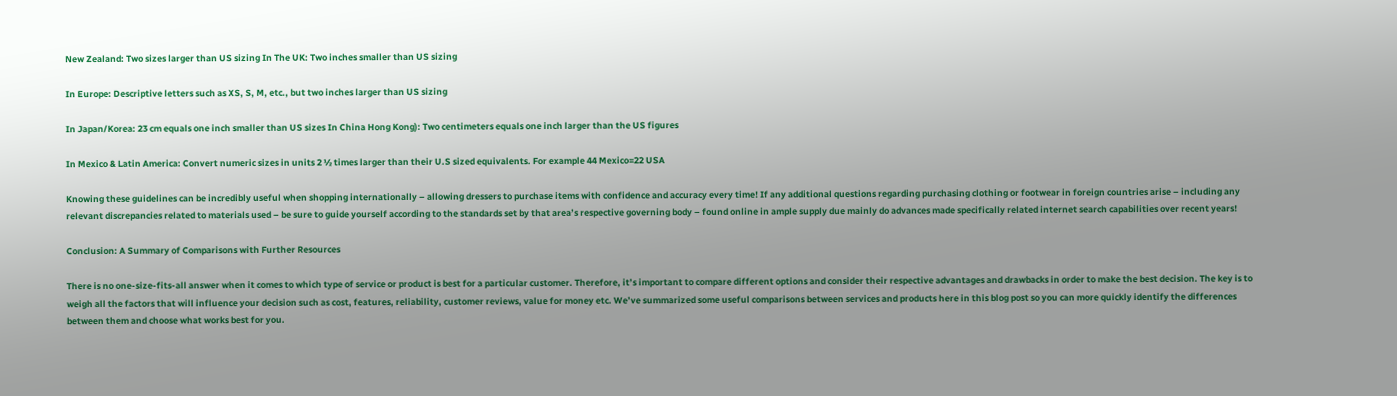New Zealand: Two sizes larger than US sizing In The UK: Two inches smaller than US sizing

In Europe: Descriptive letters such as XS, S, M, etc., but two inches larger than US sizing

In Japan/Korea: 23 cm equals one inch smaller than US sizes In China Hong Kong): Two centimeters equals one inch larger than the US figures

In Mexico & Latin America: Convert numeric sizes in units 2 ½ times larger than their U.S sized equivalents. For example 44 Mexico=22 USA

Knowing these guidelines can be incredibly useful when shopping internationally – allowing dressers to purchase items with confidence and accuracy every time! If any additional questions regarding purchasing clothing or footwear in foreign countries arise – including any relevant discrepancies related to materials used – be sure to guide yourself according to the standards set by that area’s respective governing body – found online in ample supply due mainly do advances made specifically related internet search capabilities over recent years!

Conclusion: A Summary of Comparisons with Further Resources

There is no one-size-fits-all answer when it comes to which type of service or product is best for a particular customer. Therefore, it’s important to compare different options and consider their respective advantages and drawbacks in order to make the best decision. The key is to weigh all the factors that will influence your decision such as cost, features, reliability, customer reviews, value for money etc. We’ve summarized some useful comparisons between services and products here in this blog post so you can more quickly identify the differences between them and choose what works best for you.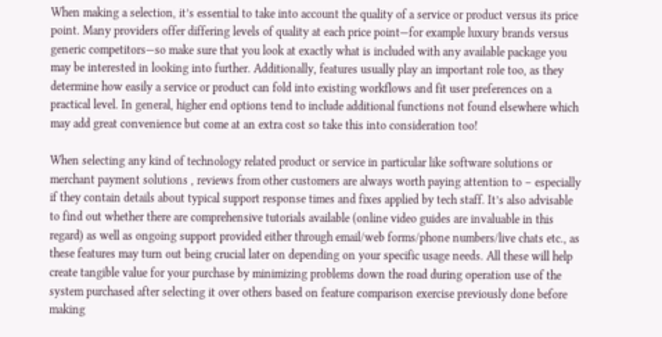When making a selection, it’s essential to take into account the quality of a service or product versus its price point. Many providers offer differing levels of quality at each price point—for example luxury brands versus generic competitors—so make sure that you look at exactly what is included with any available package you may be interested in looking into further. Additionally, features usually play an important role too, as they determine how easily a service or product can fold into existing workflows and fit user preferences on a practical level. In general, higher end options tend to include additional functions not found elsewhere which may add great convenience but come at an extra cost so take this into consideration too!

When selecting any kind of technology related product or service in particular like software solutions or merchant payment solutions , reviews from other customers are always worth paying attention to – especially if they contain details about typical support response times and fixes applied by tech staff. It’s also advisable to find out whether there are comprehensive tutorials available (online video guides are invaluable in this regard) as well as ongoing support provided either through email/web forms/phone numbers/live chats etc., as these features may turn out being crucial later on depending on your specific usage needs. All these will help create tangible value for your purchase by minimizing problems down the road during operation use of the system purchased after selecting it over others based on feature comparison exercise previously done before making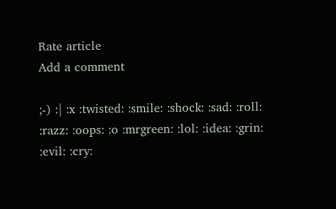Rate article
Add a comment

;-) :| :x :twisted: :smile: :shock: :sad: :roll: :razz: :oops: :o :mrgreen: :lol: :idea: :grin: :evil: :cry: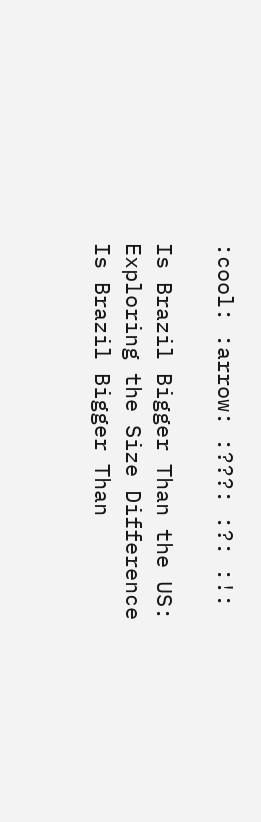:cool: :arrow: :???: :?: :!:

Is Brazil Bigger Than the US: Exploring the Size Difference
Is Brazil Bigger Than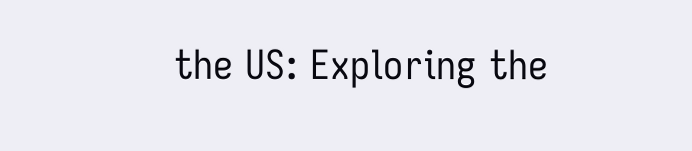the US: Exploring the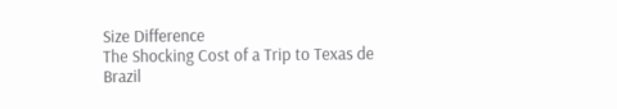Size Difference
The Shocking Cost of a Trip to Texas de Brazil